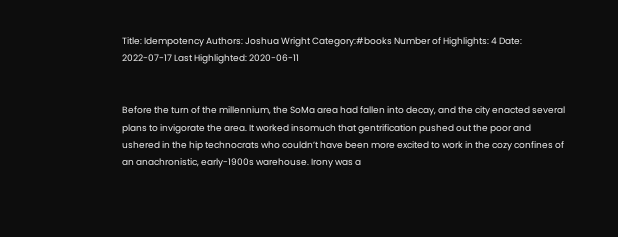Title: Idempotency Authors: Joshua Wright Category:#books Number of Highlights: 4 Date: 2022-07-17 Last Highlighted: 2020-06-11


Before the turn of the millennium, the SoMa area had fallen into decay, and the city enacted several plans to invigorate the area. It worked insomuch that gentrification pushed out the poor and ushered in the hip technocrats who couldn’t have been more excited to work in the cozy confines of an anachronistic, early-1900s warehouse. Irony was a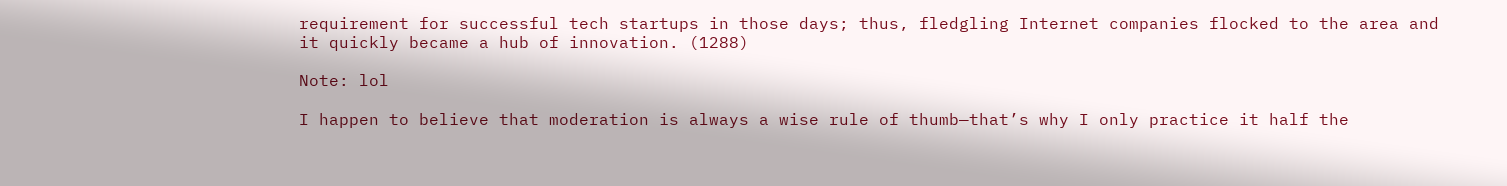requirement for successful tech startups in those days; thus, fledgling Internet companies flocked to the area and it quickly became a hub of innovation. (1288)

Note: lol

I happen to believe that moderation is always a wise rule of thumb—that’s why I only practice it half the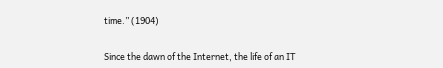time.” (1904)


Since the dawn of the Internet, the life of an IT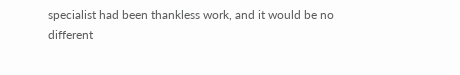specialist had been thankless work, and it would be no different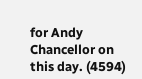for Andy Chancellor on this day. (4594)